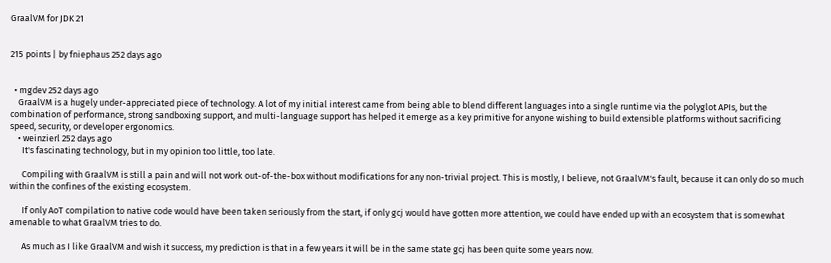GraalVM for JDK 21


215 points | by fniephaus 252 days ago


  • mgdev 252 days ago
    GraalVM is a hugely under-appreciated piece of technology. A lot of my initial interest came from being able to blend different languages into a single runtime via the polyglot APIs, but the combination of performance, strong sandboxing support, and multi-language support has helped it emerge as a key primitive for anyone wishing to build extensible platforms without sacrificing speed, security, or developer ergonomics.
    • weinzierl 252 days ago
      It's fascinating technology, but in my opinion too little, too late.

      Compiling with GraalVM is still a pain and will not work out-of-the-box without modifications for any non-trivial project. This is mostly, I believe, not GraalVM's fault, because it can only do so much within the confines of the existing ecosystem.

      If only AoT compilation to native code would have been taken seriously from the start, if only gcj would have gotten more attention, we could have ended up with an ecosystem that is somewhat amenable to what GraalVM tries to do.

      As much as I like GraalVM and wish it success, my prediction is that in a few years it will be in the same state gcj has been quite some years now.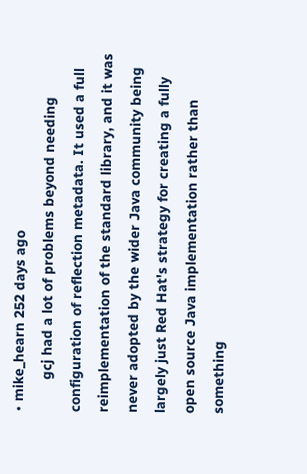• mike_hearn 252 days ago
        gcj had a lot of problems beyond needing configuration of reflection metadata. It used a full reimplementation of the standard library, and it was never adopted by the wider Java community being largely just Red Hat's strategy for creating a fully open source Java implementation rather than something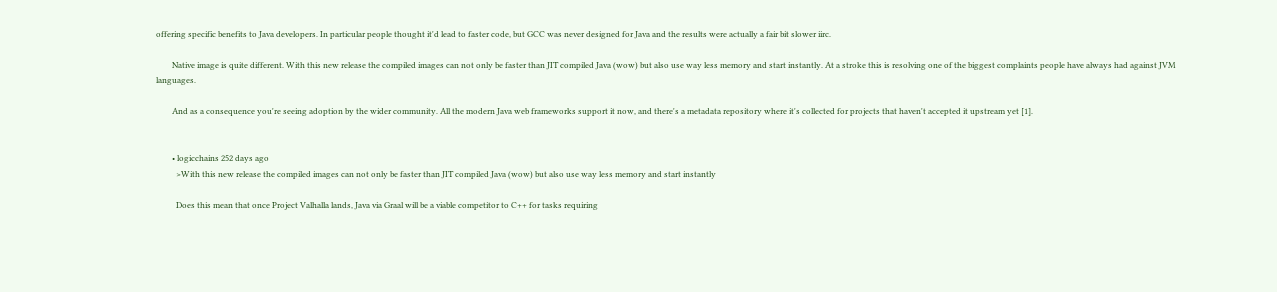offering specific benefits to Java developers. In particular people thought it'd lead to faster code, but GCC was never designed for Java and the results were actually a fair bit slower iirc.

        Native image is quite different. With this new release the compiled images can not only be faster than JIT compiled Java (wow) but also use way less memory and start instantly. At a stroke this is resolving one of the biggest complaints people have always had against JVM languages.

        And as a consequence you're seeing adoption by the wider community. All the modern Java web frameworks support it now, and there's a metadata repository where it's collected for projects that haven't accepted it upstream yet [1].


        • logicchains 252 days ago
          >With this new release the compiled images can not only be faster than JIT compiled Java (wow) but also use way less memory and start instantly

          Does this mean that once Project Valhalla lands, Java via Graal will be a viable competitor to C++ for tasks requiring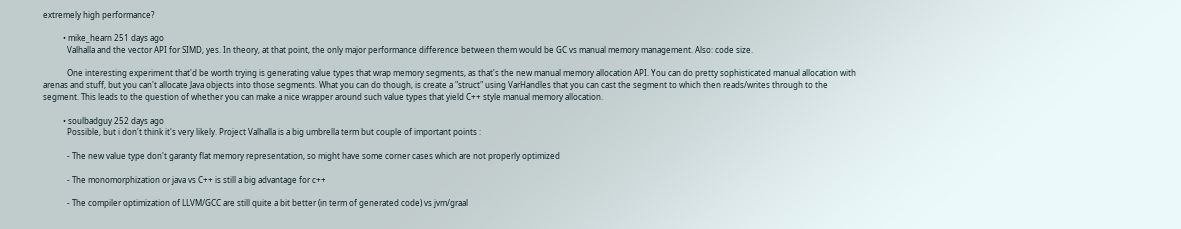extremely high performance?

          • mike_hearn 251 days ago
            Valhalla and the vector API for SIMD, yes. In theory, at that point, the only major performance difference between them would be GC vs manual memory management. Also: code size.

            One interesting experiment that'd be worth trying is generating value types that wrap memory segments, as that's the new manual memory allocation API. You can do pretty sophisticated manual allocation with arenas and stuff, but you can't allocate Java objects into those segments. What you can do though, is create a "struct" using VarHandles that you can cast the segment to which then reads/writes through to the segment. This leads to the question of whether you can make a nice wrapper around such value types that yield C++ style manual memory allocation.

          • soulbadguy 252 days ago
            Possible, but i don't think it's very likely. Project Valhalla is a big umbrella term but couple of important points :

            - The new value type don't garanty flat memory representation, so might have some corner cases which are not properly optimized

            - The monomorphization or java vs C++ is still a big advantage for c++

            - The compiler optimization of LLVM/GCC are still quite a bit better (in term of generated code) vs jvm/graal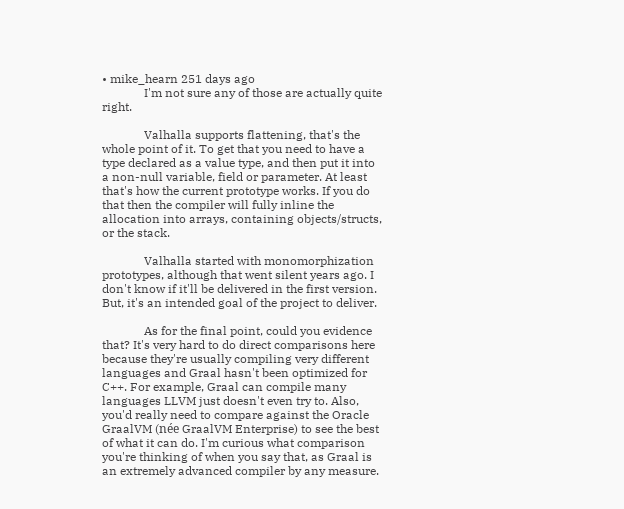• mike_hearn 251 days ago
              I'm not sure any of those are actually quite right.

              Valhalla supports flattening, that's the whole point of it. To get that you need to have a type declared as a value type, and then put it into a non-null variable, field or parameter. At least that's how the current prototype works. If you do that then the compiler will fully inline the allocation into arrays, containing objects/structs, or the stack.

              Valhalla started with monomorphization prototypes, although that went silent years ago. I don't know if it'll be delivered in the first version. But, it's an intended goal of the project to deliver.

              As for the final point, could you evidence that? It's very hard to do direct comparisons here because they're usually compiling very different languages and Graal hasn't been optimized for C++. For example, Graal can compile many languages LLVM just doesn't even try to. Also, you'd really need to compare against the Oracle GraalVM (née GraalVM Enterprise) to see the best of what it can do. I'm curious what comparison you're thinking of when you say that, as Graal is an extremely advanced compiler by any measure.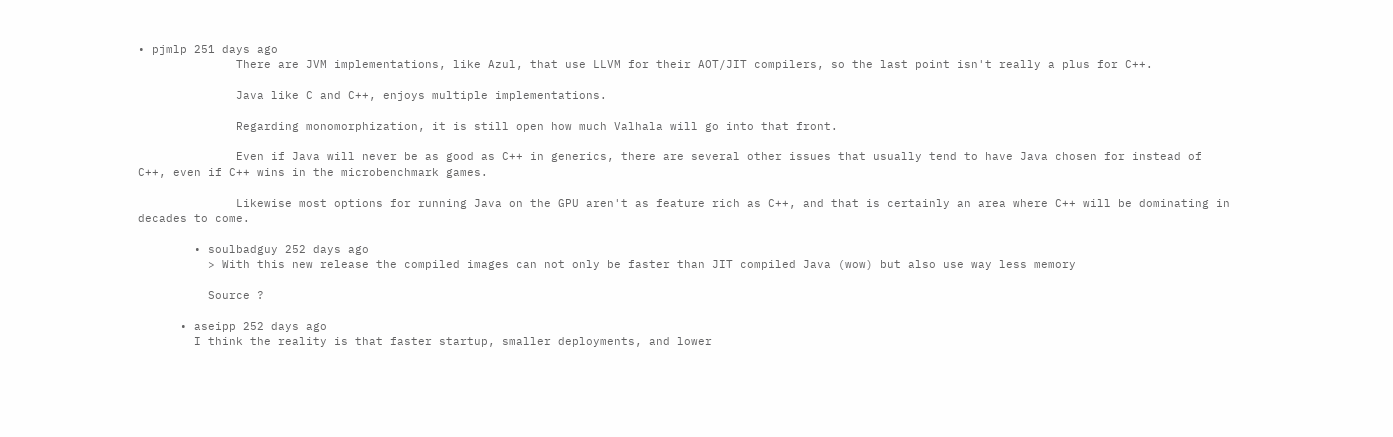• pjmlp 251 days ago
              There are JVM implementations, like Azul, that use LLVM for their AOT/JIT compilers, so the last point isn't really a plus for C++.

              Java like C and C++, enjoys multiple implementations.

              Regarding monomorphization, it is still open how much Valhala will go into that front.

              Even if Java will never be as good as C++ in generics, there are several other issues that usually tend to have Java chosen for instead of C++, even if C++ wins in the microbenchmark games.

              Likewise most options for running Java on the GPU aren't as feature rich as C++, and that is certainly an area where C++ will be dominating in decades to come.

        • soulbadguy 252 days ago
          > With this new release the compiled images can not only be faster than JIT compiled Java (wow) but also use way less memory

          Source ?

      • aseipp 252 days ago
        I think the reality is that faster startup, smaller deployments, and lower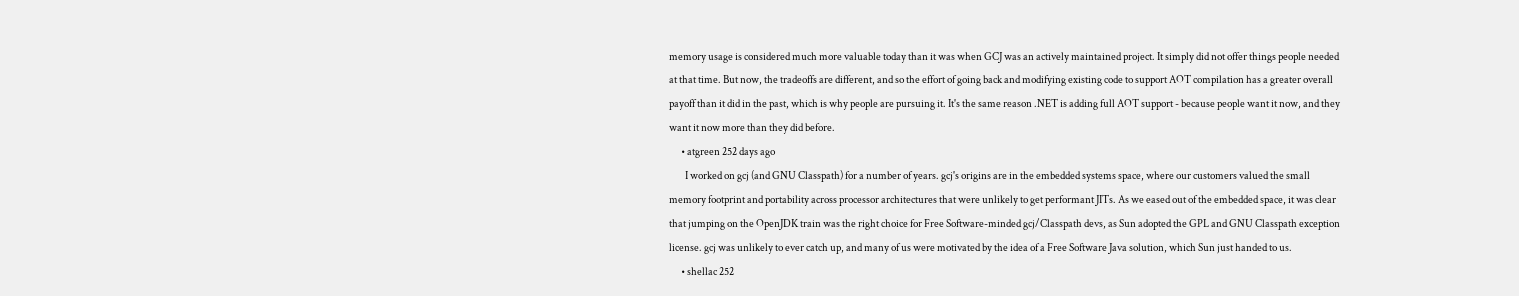memory usage is considered much more valuable today than it was when GCJ was an actively maintained project. It simply did not offer things people needed at that time. But now, the tradeoffs are different, and so the effort of going back and modifying existing code to support AOT compilation has a greater overall payoff than it did in the past, which is why people are pursuing it. It's the same reason .NET is adding full AOT support - because people want it now, and they want it now more than they did before.
      • atgreen 252 days ago
        I worked on gcj (and GNU Classpath) for a number of years. gcj's origins are in the embedded systems space, where our customers valued the small memory footprint and portability across processor architectures that were unlikely to get performant JITs. As we eased out of the embedded space, it was clear that jumping on the OpenJDK train was the right choice for Free Software-minded gcj/Classpath devs, as Sun adopted the GPL and GNU Classpath exception license. gcj was unlikely to ever catch up, and many of us were motivated by the idea of a Free Software Java solution, which Sun just handed to us.
      • shellac 252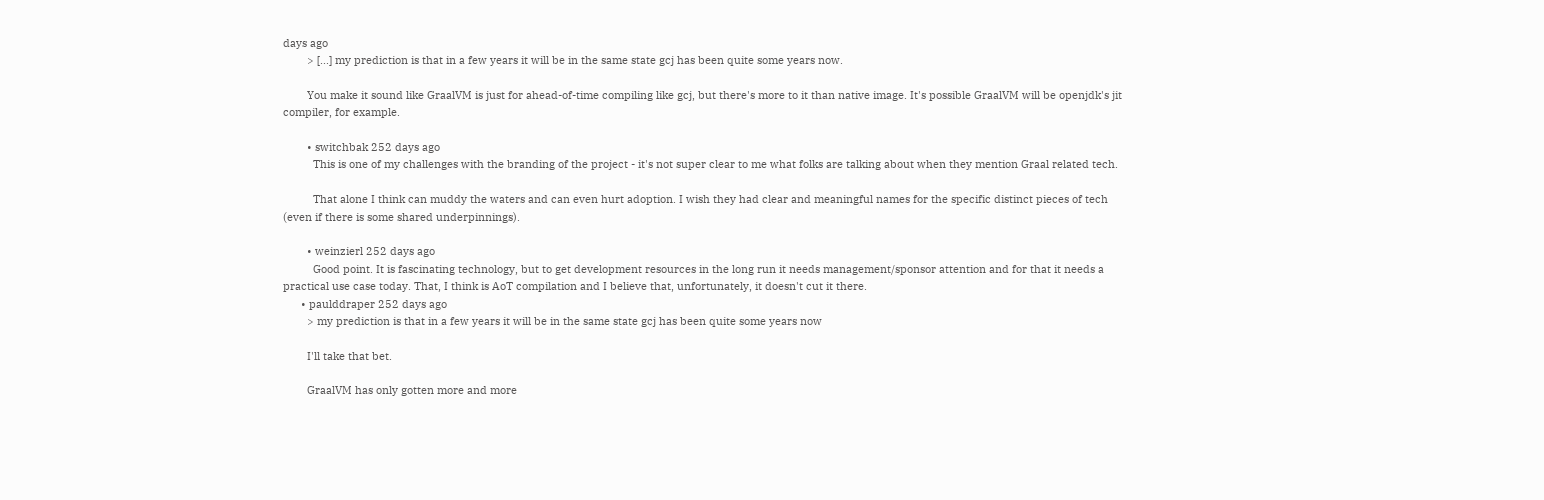days ago
        > [...] my prediction is that in a few years it will be in the same state gcj has been quite some years now.

        You make it sound like GraalVM is just for ahead-of-time compiling like gcj, but there's more to it than native image. It's possible GraalVM will be openjdk's jit compiler, for example.

        • switchbak 252 days ago
          This is one of my challenges with the branding of the project - it's not super clear to me what folks are talking about when they mention Graal related tech.

          That alone I think can muddy the waters and can even hurt adoption. I wish they had clear and meaningful names for the specific distinct pieces of tech (even if there is some shared underpinnings).

        • weinzierl 252 days ago
          Good point. It is fascinating technology, but to get development resources in the long run it needs management/sponsor attention and for that it needs a practical use case today. That, I think is AoT compilation and I believe that, unfortunately, it doesn't cut it there.
      • paulddraper 252 days ago
        > my prediction is that in a few years it will be in the same state gcj has been quite some years now

        I'll take that bet.

        GraalVM has only gotten more and more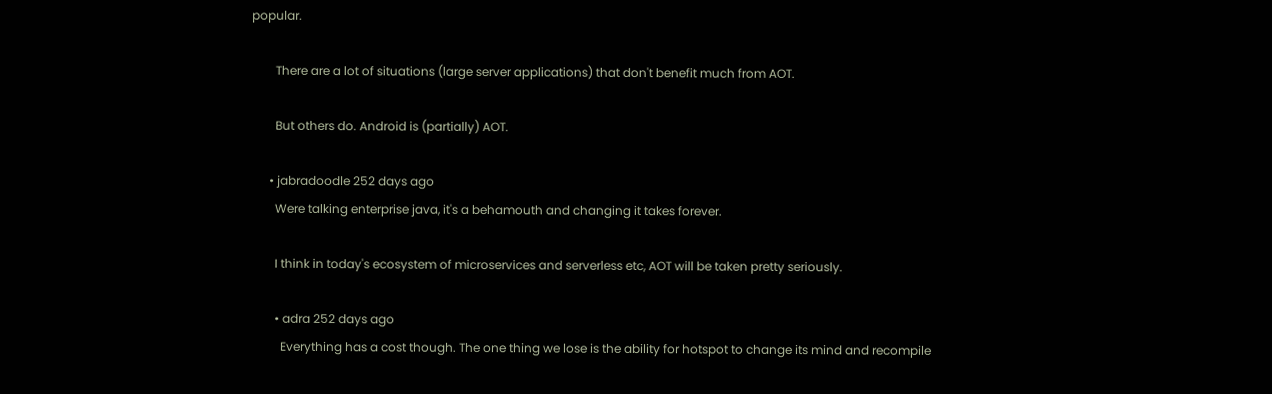popular.

        There are a lot of situations (large server applications) that don't benefit much from AOT.

        But others do. Android is (partially) AOT.

      • jabradoodle 252 days ago
        Were talking enterprise java, it's a behamouth and changing it takes forever.

        I think in today's ecosystem of microservices and serverless etc, AOT will be taken pretty seriously.

        • adra 252 days ago
          Everything has a cost though. The one thing we lose is the ability for hotspot to change its mind and recompile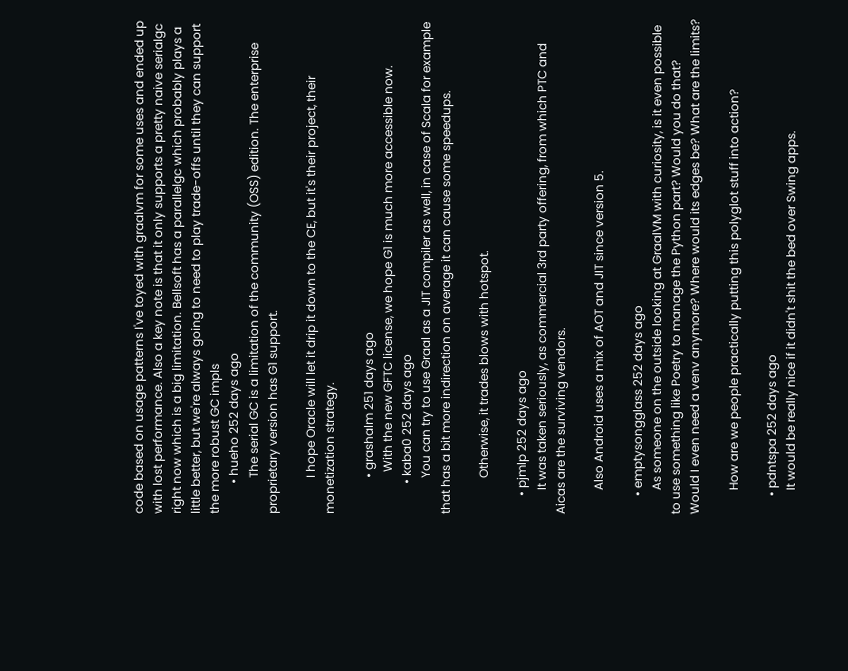code based on usage patterns I've toyed with graalvm for some uses and ended up with lost performance. Also a key note is that it only supports a pretty naive serialgc right now which is a big limitation. Bellsoft has a parallelgc which probably plays a little better, but we're always going to need to play trade-offs until they can support the more robust GC impls
          • hueho 252 days ago
            The serial GC is a limitation of the community (OSS) edition. The enterprise proprietary version has G1 support.

            I hope Oracle will let it drip it down to the CE, but it's their project, their monetization strategy.

            • grashalm 251 days ago
              With the new GFTC license, we hope G1 is much more accessible now.
          • kaba0 252 days ago
            You can try to use Graal as a JIT compiler as well, in case of Scala for example that has a bit more indirection on average it can cause some speedups.

            Otherwise, it trades blows with hotspot.

      • pjmlp 252 days ago
        It was taken seriously, as commercial 3rd party offering, from which PTC and Aicas are the surviving vendors.

        Also Android uses a mix of AOT and JIT since version 5.

      • emptysongglass 252 days ago
        As someone on the outside looking at GraalVM with curiosity, is it even possible to use something like Poetry to manage the Python part? Would you do that? Would I even need a venv anymore? Where would its edges be? What are the limits?

        How are we people practically putting this polyglot stuff into action?

      • pdntspa 252 days ago
        It would be really nice if it didn't shit the bed over Swing apps.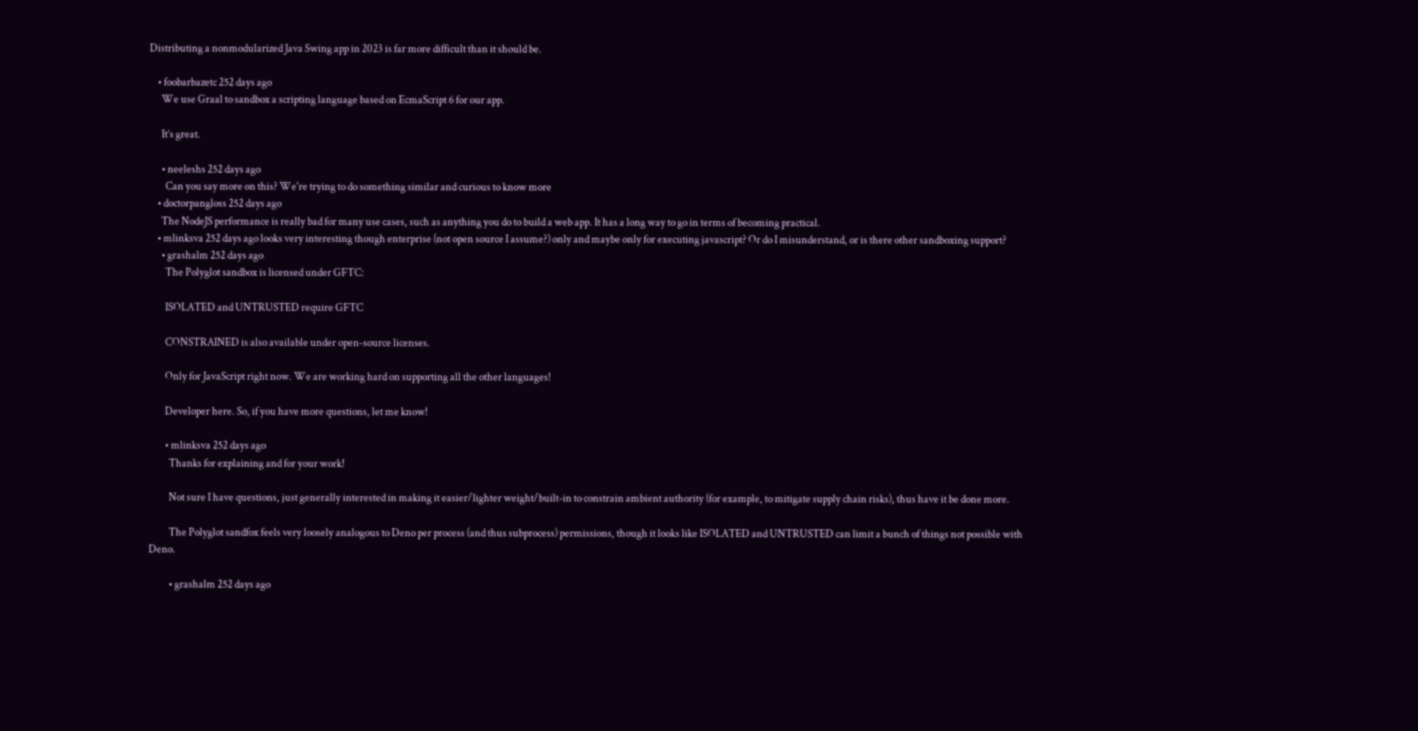Distributing a nonmodularized Java Swing app in 2023 is far more difficult than it should be.

    • foobarbazetc 252 days ago
      We use Graal to sandbox a scripting language based on EcmaScript 6 for our app.

      It’s great.

      • neeleshs 252 days ago
        Can you say more on this? We're trying to do something similar and curious to know more
    • doctorpangloss 252 days ago
      The NodeJS performance is really bad for many use cases, such as anything you do to build a web app. It has a long way to go in terms of becoming practical.
    • mlinksva 252 days ago looks very interesting though enterprise (not open source I assume?) only and maybe only for executing javascript? Or do I misunderstand, or is there other sandboxing support?
      • grashalm 252 days ago
        The Polyglot sandbox is licensed under GFTC:

        ISOLATED and UNTRUSTED require GFTC

        CONSTRAINED is also available under open-source licenses.

        Only for JavaScript right now. We are working hard on supporting all the other languages!

        Developer here. So, if you have more questions, let me know!

        • mlinksva 252 days ago
          Thanks for explaining and for your work!

          Not sure I have questions, just generally interested in making it easier/lighter weight/built-in to constrain ambient authority (for example, to mitigate supply chain risks), thus have it be done more.

          The Polyglot sandfox feels very loosely analogous to Deno per process (and thus subprocess) permissions, though it looks like ISOLATED and UNTRUSTED can limit a bunch of things not possible with Deno.

          • grashalm 252 days ago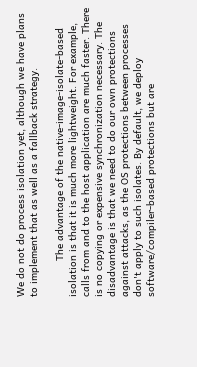We do not do process isolation yet, although we have plans to implement that as well as a fallback strategy.

            The advantage of the native-image-isolate-based isolation is that it is much more lightweight. For example, calls from and to the host application are much faster. There is no copying or expensive synchronization necessary. The disadvantage is that we need to do our own protections against attacks, as the OS protections between processes don't apply to such isolates. By default, we deploy software/compiler-based protections but are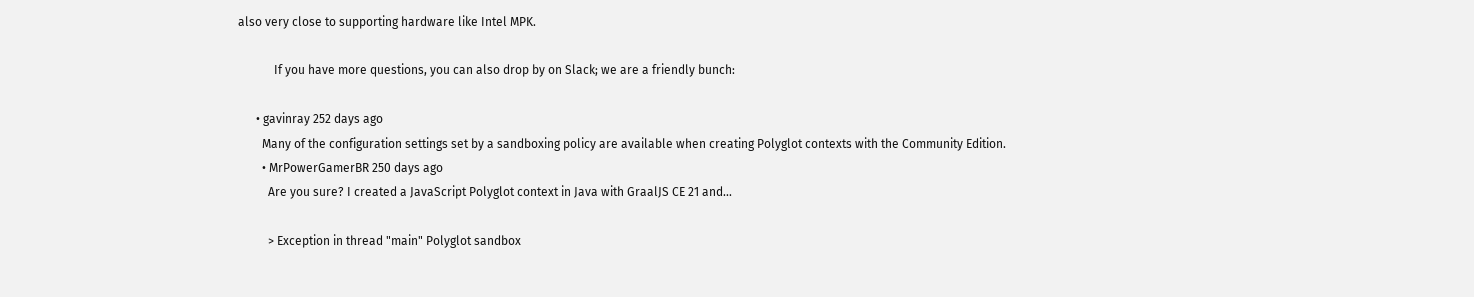also very close to supporting hardware like Intel MPK.

            If you have more questions, you can also drop by on Slack; we are a friendly bunch:

      • gavinray 252 days ago
        Many of the configuration settings set by a sandboxing policy are available when creating Polyglot contexts with the Community Edition.
        • MrPowerGamerBR 250 days ago
          Are you sure? I created a JavaScript Polyglot context in Java with GraalJS CE 21 and...

          > Exception in thread "main" Polyglot sandbox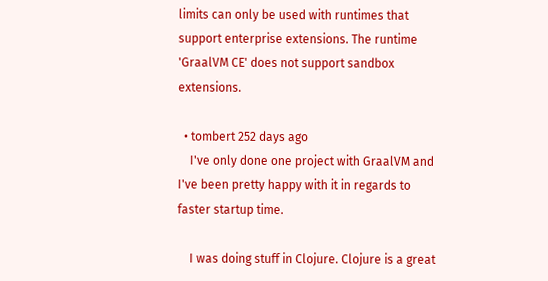limits can only be used with runtimes that support enterprise extensions. The runtime 'GraalVM CE' does not support sandbox extensions.

  • tombert 252 days ago
    I've only done one project with GraalVM and I've been pretty happy with it in regards to faster startup time.

    I was doing stuff in Clojure. Clojure is a great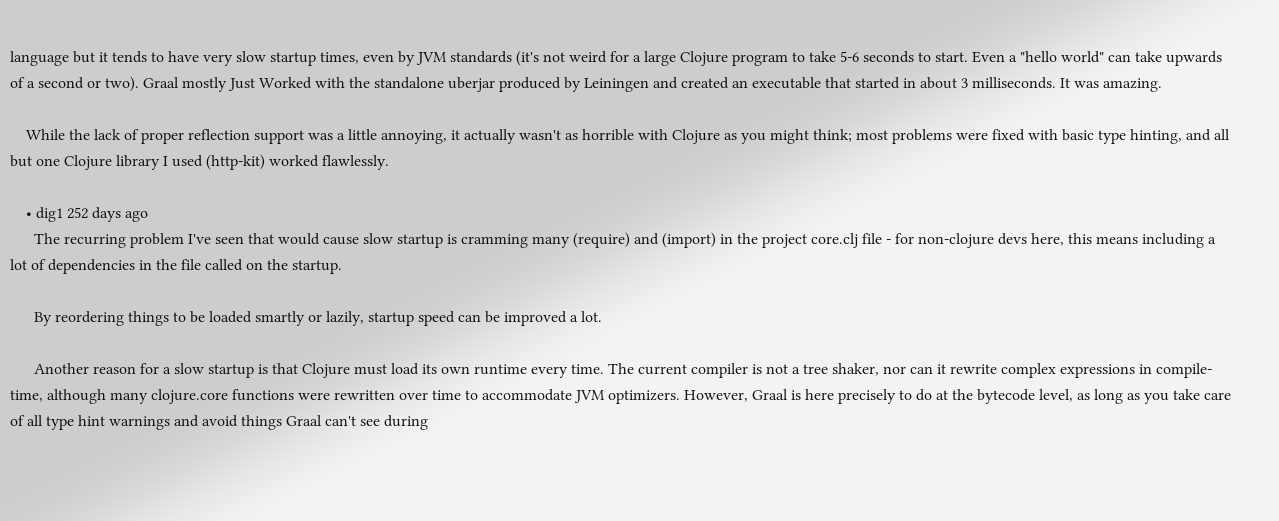language but it tends to have very slow startup times, even by JVM standards (it's not weird for a large Clojure program to take 5-6 seconds to start. Even a "hello world" can take upwards of a second or two). Graal mostly Just Worked with the standalone uberjar produced by Leiningen and created an executable that started in about 3 milliseconds. It was amazing.

    While the lack of proper reflection support was a little annoying, it actually wasn't as horrible with Clojure as you might think; most problems were fixed with basic type hinting, and all but one Clojure library I used (http-kit) worked flawlessly.

    • dig1 252 days ago
      The recurring problem I've seen that would cause slow startup is cramming many (require) and (import) in the project core.clj file - for non-clojure devs here, this means including a lot of dependencies in the file called on the startup.

      By reordering things to be loaded smartly or lazily, startup speed can be improved a lot.

      Another reason for a slow startup is that Clojure must load its own runtime every time. The current compiler is not a tree shaker, nor can it rewrite complex expressions in compile-time, although many clojure.core functions were rewritten over time to accommodate JVM optimizers. However, Graal is here precisely to do at the bytecode level, as long as you take care of all type hint warnings and avoid things Graal can't see during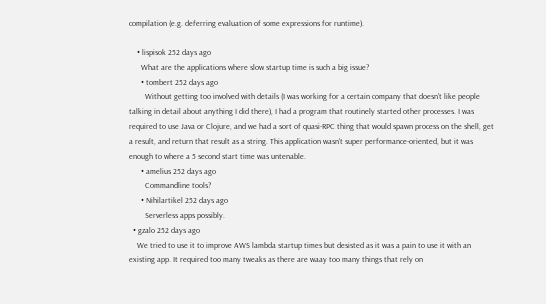compilation (e.g. deferring evaluation of some expressions for runtime).

    • lispisok 252 days ago
      What are the applications where slow startup time is such a big issue?
      • tombert 252 days ago
        Without getting too involved with details (I was working for a certain company that doesn't like people talking in detail about anything I did there), I had a program that routinely started other processes. I was required to use Java or Clojure, and we had a sort of quasi-RPC thing that would spawn process on the shell, get a result, and return that result as a string. This application wasn't super performance-oriented, but it was enough to where a 5 second start time was untenable.
      • amelius 252 days ago
        Commandline tools?
      • Nihilartikel 252 days ago
        Serverless apps possibly.
  • gzalo 252 days ago
    We tried to use it to improve AWS lambda startup times but desisted as it was a pain to use it with an existing app. It required too many tweaks as there are waay too many things that rely on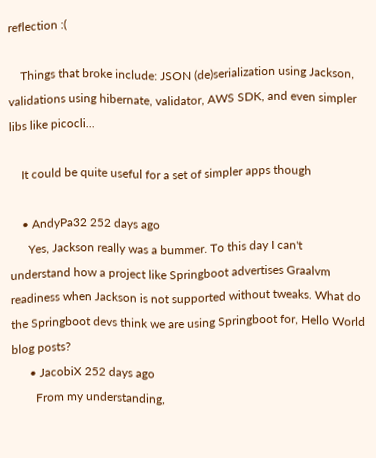reflection :(

    Things that broke include: JSON (de)serialization using Jackson, validations using hibernate, validator, AWS SDK, and even simpler libs like picocli...

    It could be quite useful for a set of simpler apps though

    • AndyPa32 252 days ago
      Yes, Jackson really was a bummer. To this day I can't understand how a project like Springboot advertises Graalvm readiness when Jackson is not supported without tweaks. What do the Springboot devs think we are using Springboot for, Hello World blog posts?
      • JacobiX 252 days ago
        From my understanding,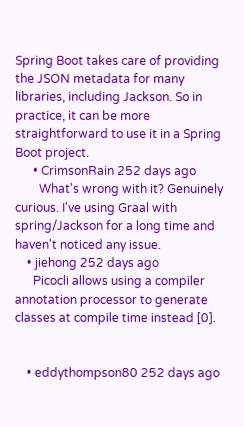Spring Boot takes care of providing the JSON metadata for many libraries, including Jackson. So in practice, it can be more straightforward to use it in a Spring Boot project.
      • CrimsonRain 252 days ago
        What's wrong with it? Genuinely curious. I've using Graal with spring/Jackson for a long time and haven't noticed any issue.
    • jiehong 252 days ago
      Picocli allows using a compiler annotation processor to generate classes at compile time instead [0].


    • eddythompson80 252 days ago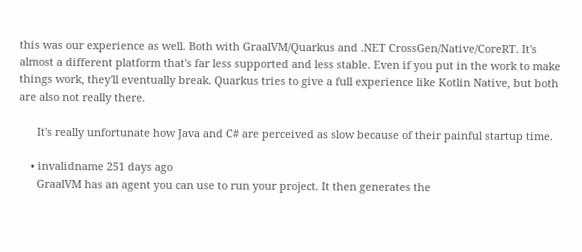this was our experience as well. Both with GraalVM/Quarkus and .NET CrossGen/Native/CoreRT. It's almost a different platform that's far less supported and less stable. Even if you put in the work to make things work, they'll eventually break. Quarkus tries to give a full experience like Kotlin Native, but both are also not really there.

      It's really unfortunate how Java and C# are perceived as slow because of their painful startup time.

    • invalidname 251 days ago
      GraalVM has an agent you can use to run your project. It then generates the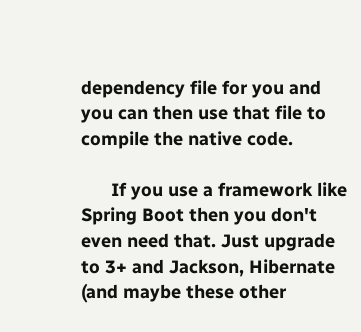dependency file for you and you can then use that file to compile the native code.

      If you use a framework like Spring Boot then you don't even need that. Just upgrade to 3+ and Jackson, Hibernate (and maybe these other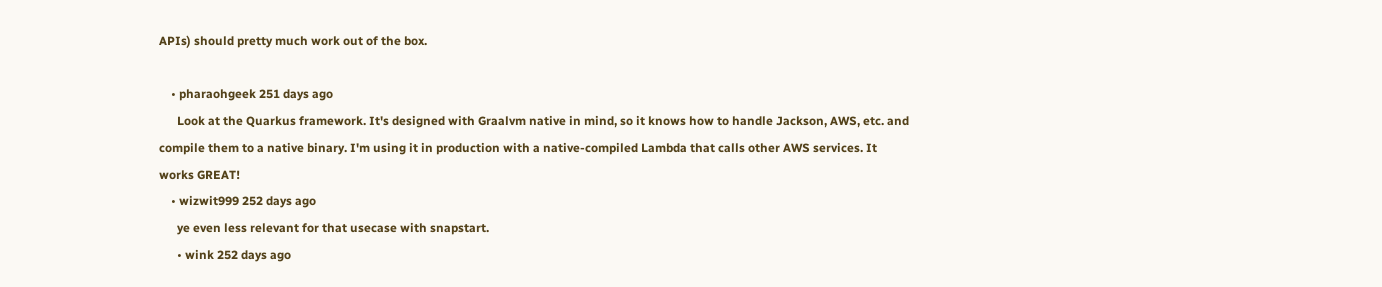APIs) should pretty much work out of the box.

    • pharaohgeek 251 days ago
      Look at the Quarkus framework. It's designed with Graalvm native in mind, so it knows how to handle Jackson, AWS, etc. and compile them to a native binary. I'm using it in production with a native-compiled Lambda that calls other AWS services. It works GREAT!
    • wizwit999 252 days ago
      ye even less relevant for that usecase with snapstart.
      • wink 252 days ago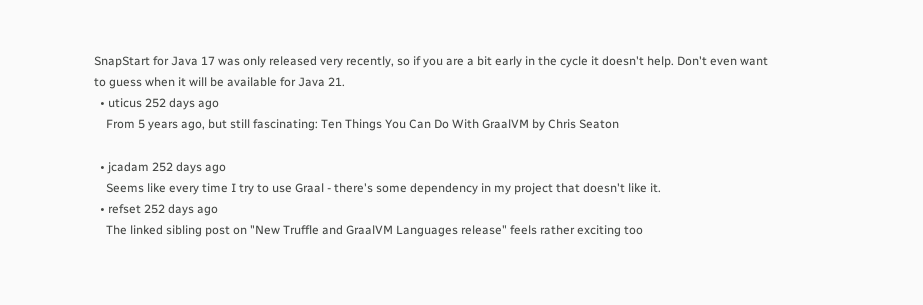SnapStart for Java 17 was only released very recently, so if you are a bit early in the cycle it doesn't help. Don't even want to guess when it will be available for Java 21.
  • uticus 252 days ago
    From 5 years ago, but still fascinating: Ten Things You Can Do With GraalVM by Chris Seaton

  • jcadam 252 days ago
    Seems like every time I try to use Graal - there's some dependency in my project that doesn't like it.
  • refset 252 days ago
    The linked sibling post on "New Truffle and GraalVM Languages release" feels rather exciting too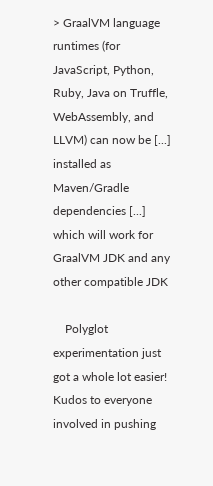> GraalVM language runtimes (for JavaScript, Python, Ruby, Java on Truffle, WebAssembly, and LLVM) can now be [...] installed as Maven/Gradle dependencies [...] which will work for GraalVM JDK and any other compatible JDK

    Polyglot experimentation just got a whole lot easier! Kudos to everyone involved in pushing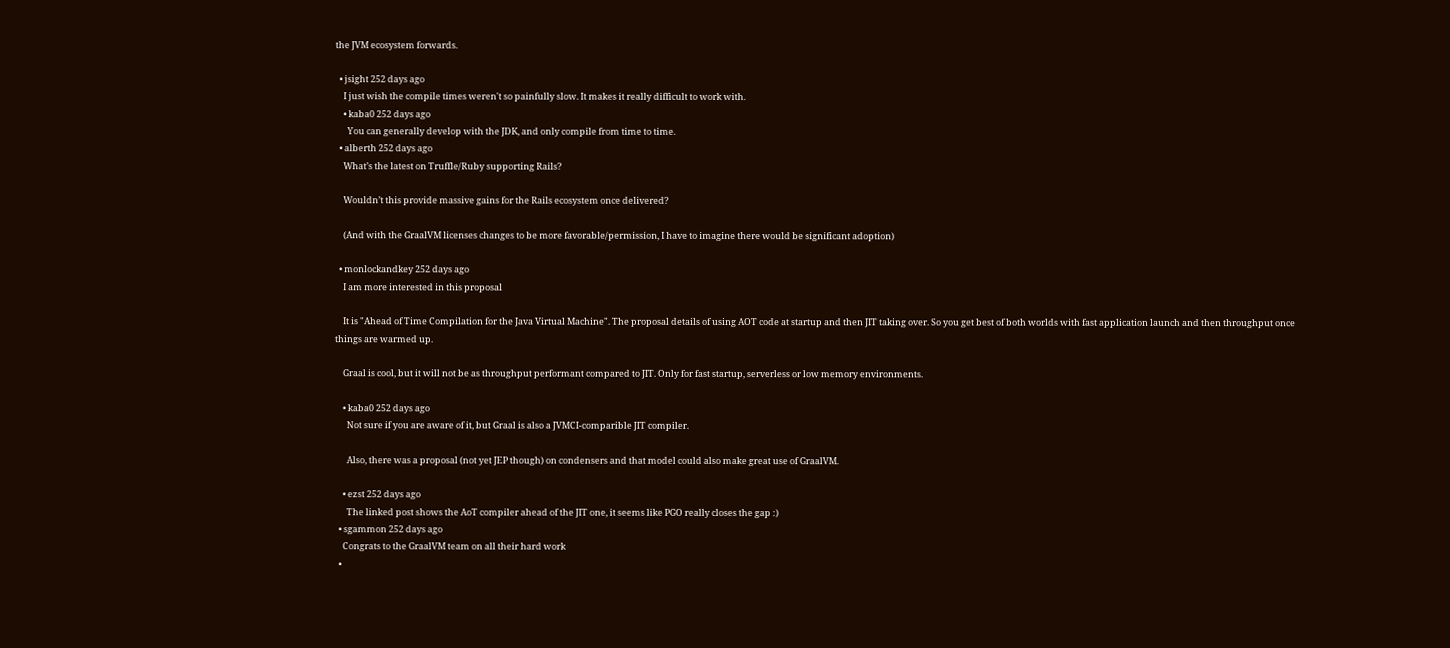the JVM ecosystem forwards.

  • jsight 252 days ago
    I just wish the compile times weren't so painfully slow. It makes it really difficult to work with.
    • kaba0 252 days ago
      You can generally develop with the JDK, and only compile from time to time.
  • alberth 252 days ago
    What’s the latest on Truffle/Ruby supporting Rails?

    Wouldn’t this provide massive gains for the Rails ecosystem once delivered?

    (And with the GraalVM licenses changes to be more favorable/permission, I have to imagine there would be significant adoption)

  • monlockandkey 252 days ago
    I am more interested in this proposal

    It is "Ahead of Time Compilation for the Java Virtual Machine". The proposal details of using AOT code at startup and then JIT taking over. So you get best of both worlds with fast application launch and then throughput once things are warmed up.

    Graal is cool, but it will not be as throughput performant compared to JIT. Only for fast startup, serverless or low memory environments.

    • kaba0 252 days ago
      Not sure if you are aware of it, but Graal is also a JVMCI-comparible JIT compiler.

      Also, there was a proposal (not yet JEP though) on condensers and that model could also make great use of GraalVM.

    • ezst 252 days ago
      The linked post shows the AoT compiler ahead of the JIT one, it seems like PGO really closes the gap :)
  • sgammon 252 days ago
    Congrats to the GraalVM team on all their hard work
  •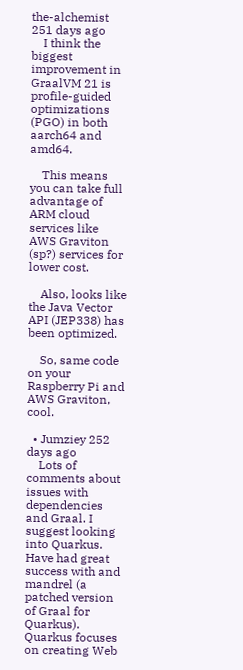the-alchemist 251 days ago
    I think the biggest improvement in GraalVM 21 is profile-guided optimizations (PGO) in both aarch64 and amd64.

    This means you can take full advantage of ARM cloud services like AWS Graviton (sp?) services for lower cost.

    Also, looks like the Java Vector API (JEP338) has been optimized.

    So, same code on your Raspberry Pi and AWS Graviton, cool.

  • Jumziey 252 days ago
    Lots of comments about issues with dependencies and Graal. I suggest looking into Quarkus. Have had great success with and mandrel (a patched version of Graal for Quarkus). Quarkus focuses on creating Web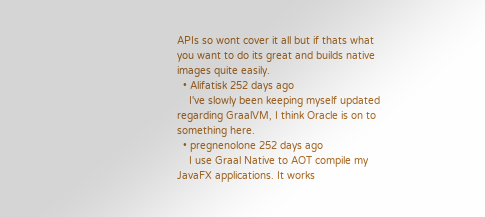APIs so wont cover it all but if thats what you want to do its great and builds native images quite easily.
  • Alifatisk 252 days ago
    I've slowly been keeping myself updated regarding GraalVM, I think Oracle is on to something here.
  • pregnenolone 252 days ago
    I use Graal Native to AOT compile my JavaFX applications. It works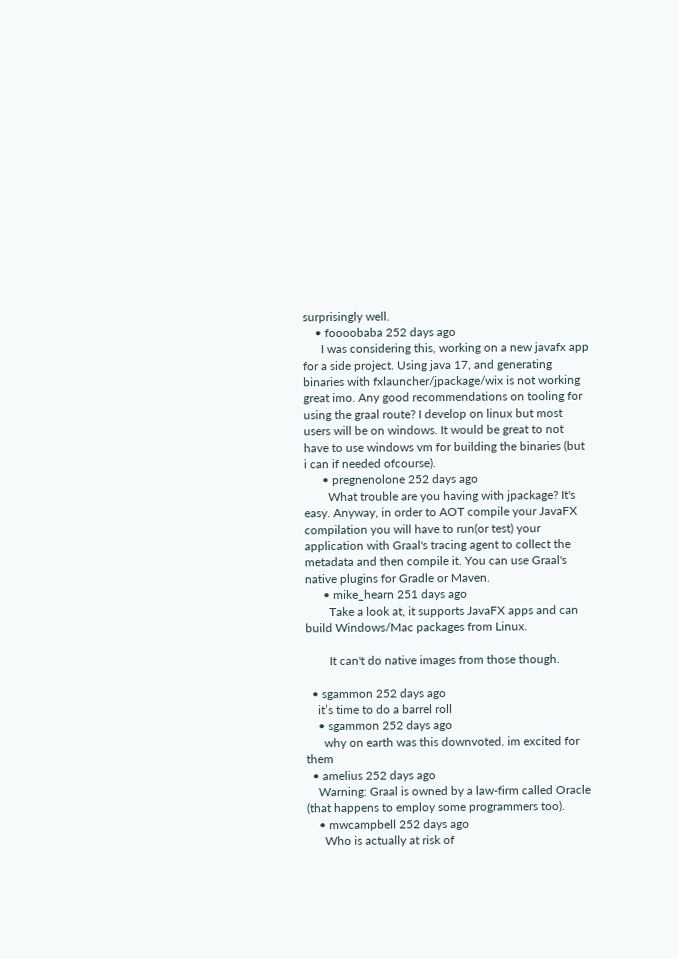surprisingly well.
    • foooobaba 252 days ago
      I was considering this, working on a new javafx app for a side project. Using java 17, and generating binaries with fxlauncher/jpackage/wix is not working great imo. Any good recommendations on tooling for using the graal route? I develop on linux but most users will be on windows. It would be great to not have to use windows vm for building the binaries (but i can if needed ofcourse).
      • pregnenolone 252 days ago
        What trouble are you having with jpackage? It's easy. Anyway, in order to AOT compile your JavaFX compilation you will have to run(or test) your application with Graal's tracing agent to collect the metadata and then compile it. You can use Graal's native plugins for Gradle or Maven.
      • mike_hearn 251 days ago
        Take a look at, it supports JavaFX apps and can build Windows/Mac packages from Linux.

        It can't do native images from those though.

  • sgammon 252 days ago
    it’s time to do a barrel roll
    • sgammon 252 days ago
      why on earth was this downvoted. im excited for them
  • amelius 252 days ago
    Warning: Graal is owned by a law-firm called Oracle (that happens to employ some programmers too).
    • mwcampbell 252 days ago
      Who is actually at risk of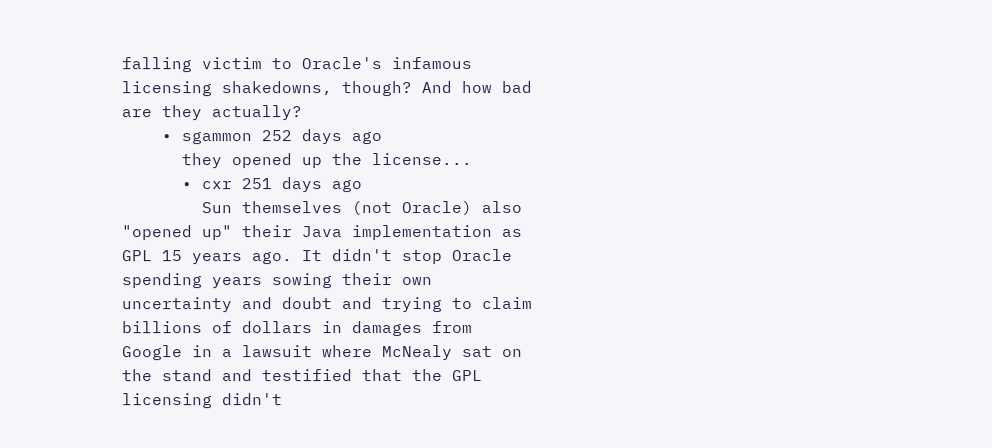falling victim to Oracle's infamous licensing shakedowns, though? And how bad are they actually?
    • sgammon 252 days ago
      they opened up the license...
      • cxr 251 days ago
        Sun themselves (not Oracle) also "opened up" their Java implementation as GPL 15 years ago. It didn't stop Oracle spending years sowing their own uncertainty and doubt and trying to claim billions of dollars in damages from Google in a lawsuit where McNealy sat on the stand and testified that the GPL licensing didn't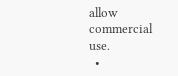allow commercial use.
  •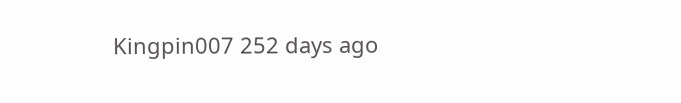Kingpin007 252 days ago